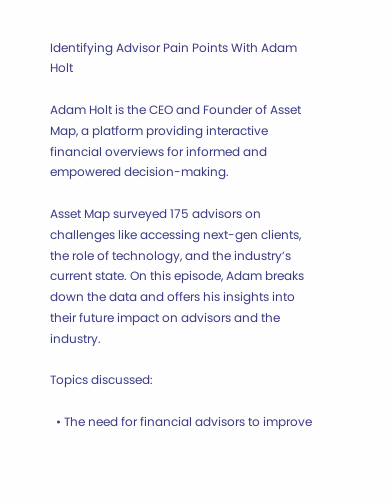Identifying Advisor Pain Points With Adam Holt

Adam Holt is the CEO and Founder of Asset Map, a platform providing interactive financial overviews for informed and empowered decision-making.

Asset Map surveyed 175 advisors on challenges like accessing next-gen clients, the role of technology, and the industry’s current state. On this episode, Adam breaks down the data and offers his insights into their future impact on advisors and the industry.

Topics discussed:

  • The need for financial advisors to improve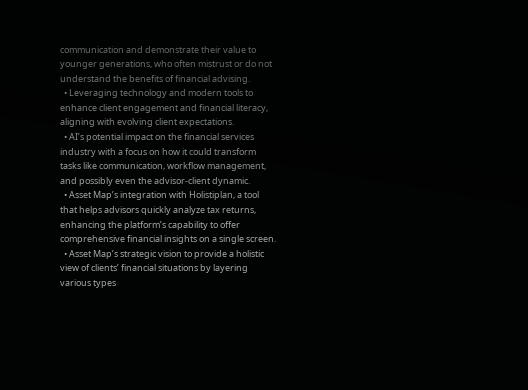communication and demonstrate their value to younger generations, who often mistrust or do not understand the benefits of financial advising.
  • Leveraging technology and modern tools to enhance client engagement and financial literacy, aligning with evolving client expectations.
  • AI’s potential impact on the financial services industry with a focus on how it could transform tasks like communication, workflow management, and possibly even the advisor-client dynamic.
  • Asset Map’s integration with Holistiplan, a tool that helps advisors quickly analyze tax returns, enhancing the platform’s capability to offer comprehensive financial insights on a single screen.
  • Asset Map’s strategic vision to provide a holistic view of clients’ financial situations by layering various types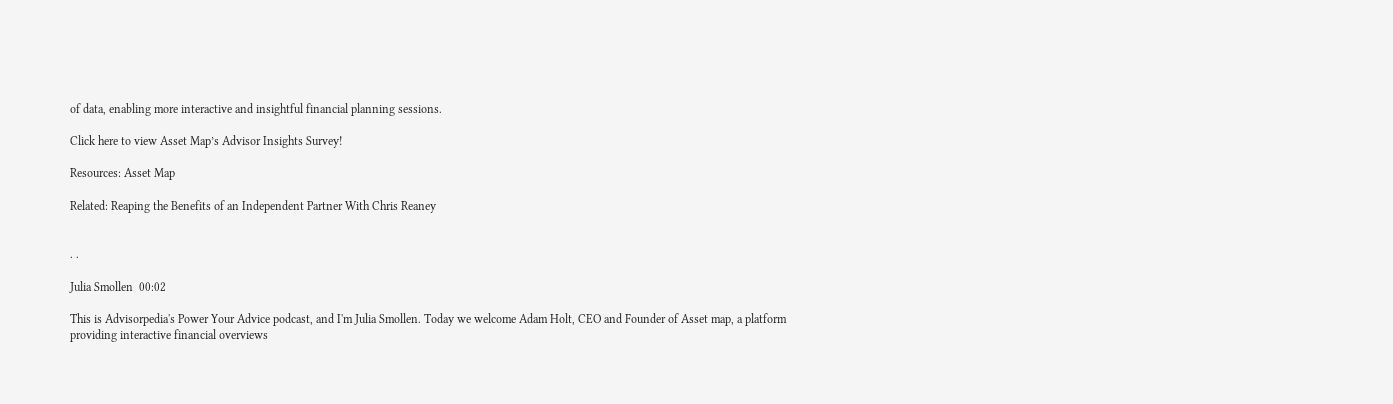of data, enabling more interactive and insightful financial planning sessions.

Click here to view Asset Map’s Advisor Insights Survey!

Resources: Asset Map

Related: Reaping the Benefits of an Independent Partner With Chris Reaney


. .

Julia Smollen  00:02

This is Advisorpedia's Power Your Advice podcast, and I'm Julia Smollen. Today we welcome Adam Holt, CEO and Founder of Asset map, a platform providing interactive financial overviews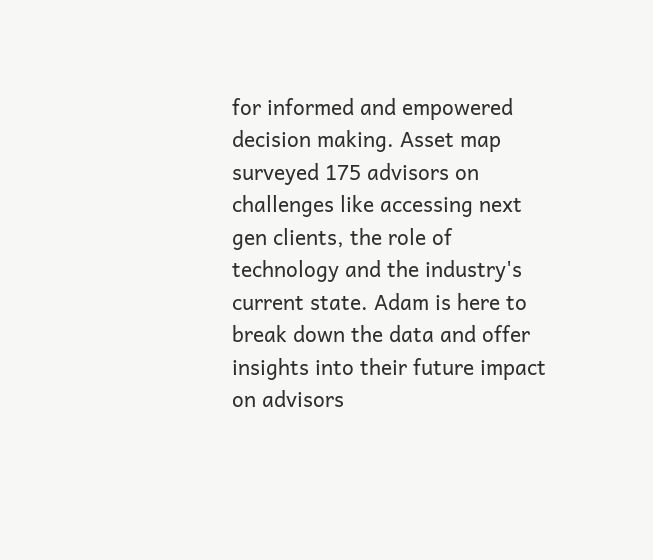for informed and empowered decision making. Asset map surveyed 175 advisors on challenges like accessing next gen clients, the role of technology and the industry's current state. Adam is here to break down the data and offer insights into their future impact on advisors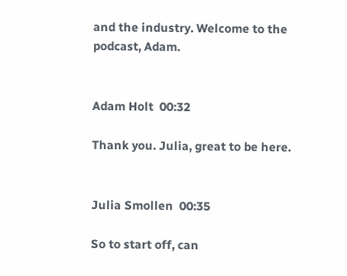and the industry. Welcome to the podcast, Adam.


Adam Holt  00:32

Thank you. Julia, great to be here.


Julia Smollen  00:35

So to start off, can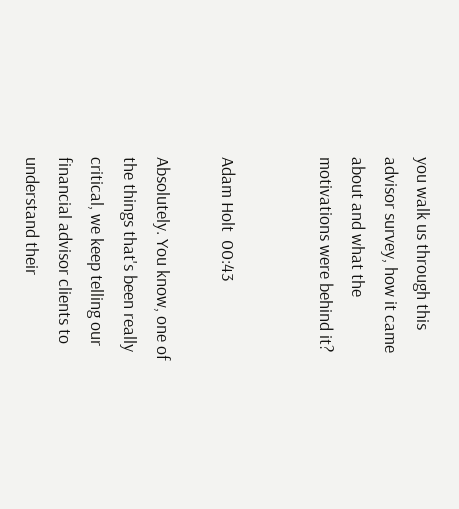you walk us through this advisor survey, how it came about and what the motivations were behind it?


Adam Holt  00:43

Absolutely. You know, one of the things that's been really critical, we keep telling our financial advisor clients to understand their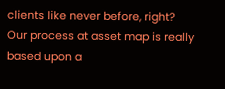clients like never before, right? Our process at asset map is really based upon a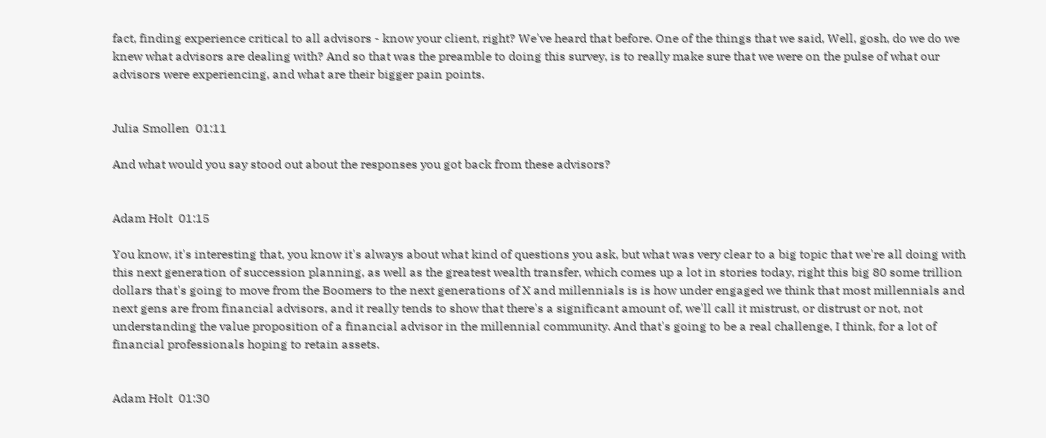fact, finding experience critical to all advisors - know your client, right? We've heard that before. One of the things that we said, Well, gosh, do we do we knew what advisors are dealing with? And so that was the preamble to doing this survey, is to really make sure that we were on the pulse of what our advisors were experiencing, and what are their bigger pain points.


Julia Smollen  01:11

And what would you say stood out about the responses you got back from these advisors?


Adam Holt  01:15

You know, it's interesting that, you know it's always about what kind of questions you ask, but what was very clear to a big topic that we're all doing with this next generation of succession planning, as well as the greatest wealth transfer, which comes up a lot in stories today, right this big 80 some trillion dollars that's going to move from the Boomers to the next generations of X and millennials is is how under engaged we think that most millennials and next gens are from financial advisors, and it really tends to show that there's a significant amount of, we'll call it mistrust, or distrust or not, not understanding the value proposition of a financial advisor in the millennial community. And that's going to be a real challenge, I think, for a lot of financial professionals hoping to retain assets.


Adam Holt  01:30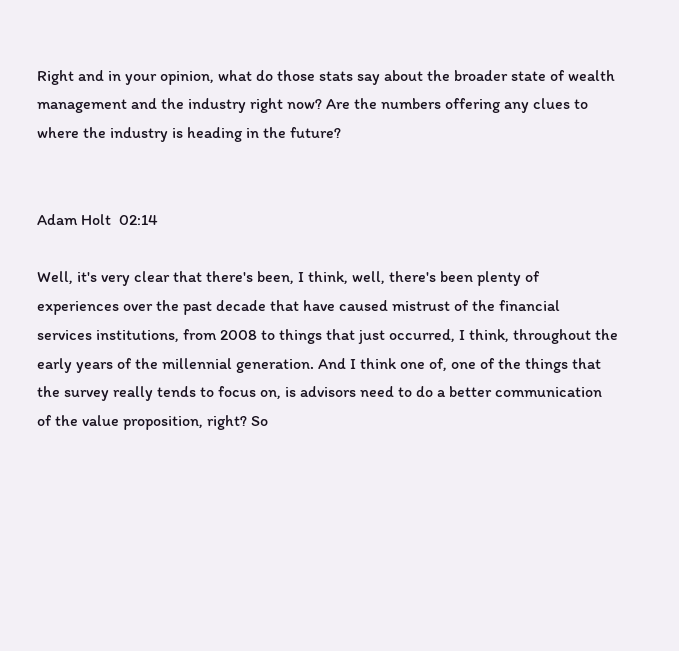Right and in your opinion, what do those stats say about the broader state of wealth management and the industry right now? Are the numbers offering any clues to where the industry is heading in the future?


Adam Holt  02:14

Well, it's very clear that there's been, I think, well, there's been plenty of experiences over the past decade that have caused mistrust of the financial services institutions, from 2008 to things that just occurred, I think, throughout the early years of the millennial generation. And I think one of, one of the things that the survey really tends to focus on, is advisors need to do a better communication of the value proposition, right? So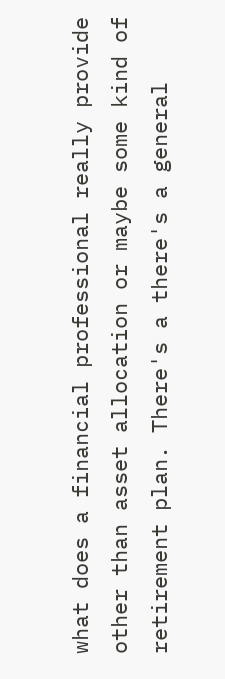what does a financial professional really provide other than asset allocation or maybe some kind of retirement plan. There's a there's a general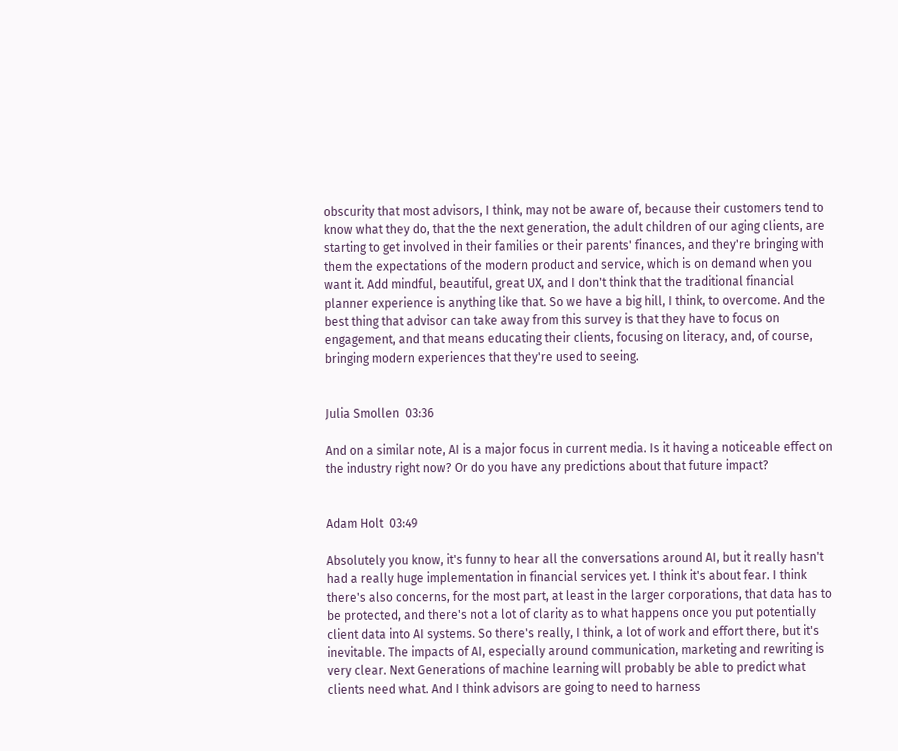obscurity that most advisors, I think, may not be aware of, because their customers tend to know what they do, that the the next generation, the adult children of our aging clients, are starting to get involved in their families or their parents' finances, and they're bringing with them the expectations of the modern product and service, which is on demand when you want it. Add mindful, beautiful, great UX, and I don't think that the traditional financial planner experience is anything like that. So we have a big hill, I think, to overcome. And the best thing that advisor can take away from this survey is that they have to focus on engagement, and that means educating their clients, focusing on literacy, and, of course, bringing modern experiences that they're used to seeing.


Julia Smollen  03:36

And on a similar note, AI is a major focus in current media. Is it having a noticeable effect on the industry right now? Or do you have any predictions about that future impact?


Adam Holt  03:49

Absolutely you know, it's funny to hear all the conversations around AI, but it really hasn't had a really huge implementation in financial services yet. I think it's about fear. I think there's also concerns, for the most part, at least in the larger corporations, that data has to be protected, and there's not a lot of clarity as to what happens once you put potentially client data into AI systems. So there's really, I think, a lot of work and effort there, but it's inevitable. The impacts of AI, especially around communication, marketing and rewriting is very clear. Next Generations of machine learning will probably be able to predict what clients need what. And I think advisors are going to need to harness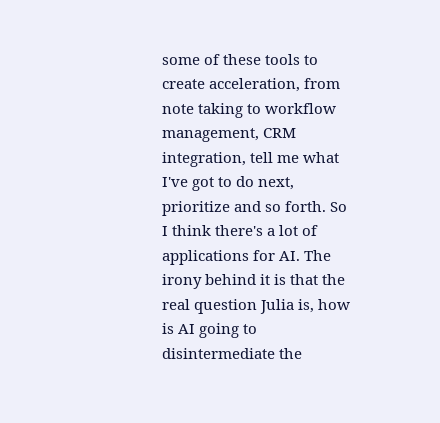some of these tools to create acceleration, from note taking to workflow management, CRM integration, tell me what I've got to do next, prioritize and so forth. So I think there's a lot of applications for AI. The irony behind it is that the real question Julia is, how is AI going to disintermediate the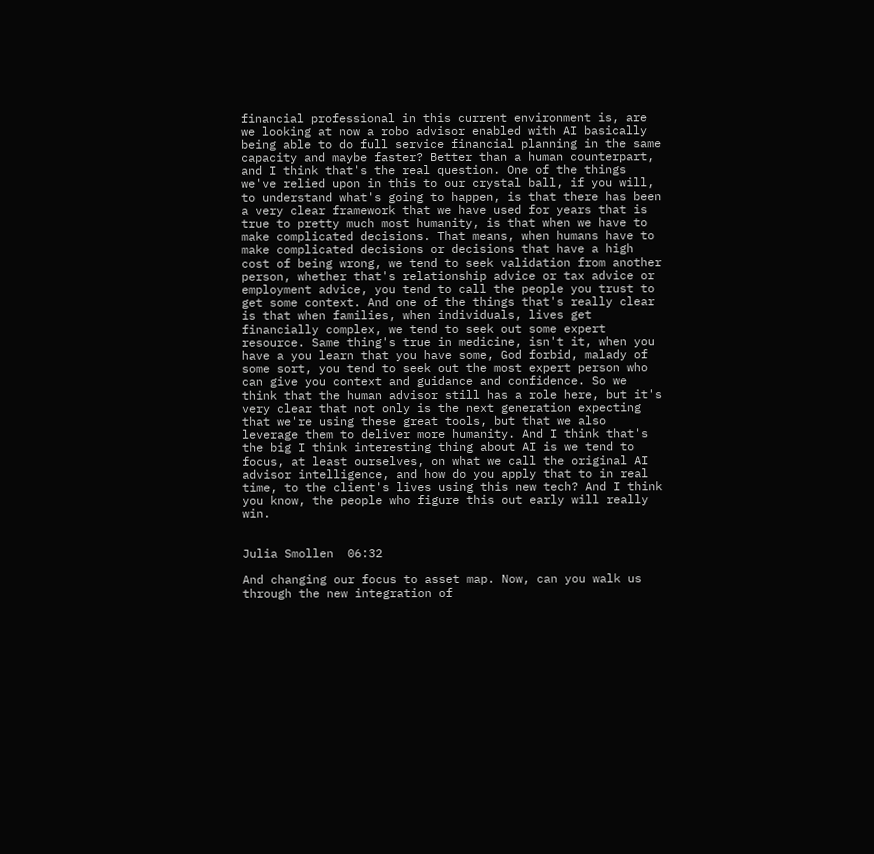financial professional in this current environment is, are we looking at now a robo advisor enabled with AI basically being able to do full service financial planning in the same capacity and maybe faster? Better than a human counterpart, and I think that's the real question. One of the things we've relied upon in this to our crystal ball, if you will, to understand what's going to happen, is that there has been a very clear framework that we have used for years that is true to pretty much most humanity, is that when we have to make complicated decisions. That means, when humans have to make complicated decisions or decisions that have a high cost of being wrong, we tend to seek validation from another person, whether that's relationship advice or tax advice or employment advice, you tend to call the people you trust to get some context. And one of the things that's really clear is that when families, when individuals, lives get financially complex, we tend to seek out some expert resource. Same thing's true in medicine, isn't it, when you have a you learn that you have some, God forbid, malady of some sort, you tend to seek out the most expert person who can give you context and guidance and confidence. So we think that the human advisor still has a role here, but it's very clear that not only is the next generation expecting that we're using these great tools, but that we also leverage them to deliver more humanity. And I think that's the big I think interesting thing about AI is we tend to focus, at least ourselves, on what we call the original AI advisor intelligence, and how do you apply that to in real time, to the client's lives using this new tech? And I think you know, the people who figure this out early will really win.


Julia Smollen  06:32

And changing our focus to asset map. Now, can you walk us through the new integration of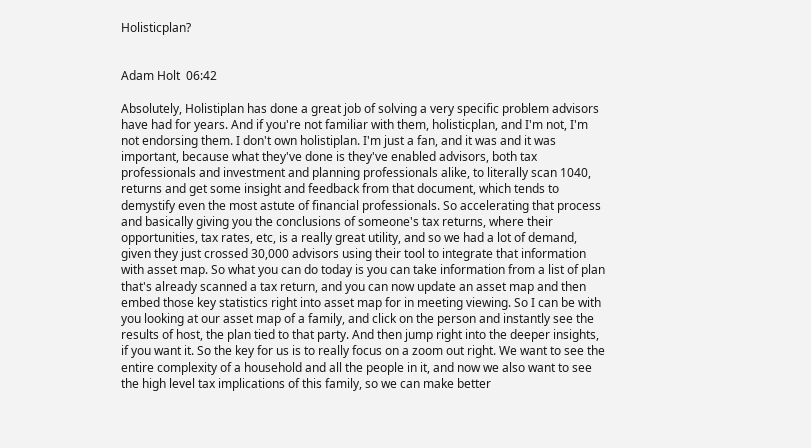Holisticplan?


Adam Holt  06:42

Absolutely, Holistiplan has done a great job of solving a very specific problem advisors have had for years. And if you're not familiar with them, holisticplan, and I'm not, I'm not endorsing them. I don't own holistiplan. I'm just a fan, and it was and it was important, because what they've done is they've enabled advisors, both tax professionals and investment and planning professionals alike, to literally scan 1040, returns and get some insight and feedback from that document, which tends to demystify even the most astute of financial professionals. So accelerating that process and basically giving you the conclusions of someone's tax returns, where their opportunities, tax rates, etc, is a really great utility, and so we had a lot of demand, given they just crossed 30,000 advisors using their tool to integrate that information with asset map. So what you can do today is you can take information from a list of plan that's already scanned a tax return, and you can now update an asset map and then embed those key statistics right into asset map for in meeting viewing. So I can be with you looking at our asset map of a family, and click on the person and instantly see the results of host, the plan tied to that party. And then jump right into the deeper insights, if you want it. So the key for us is to really focus on a zoom out right. We want to see the entire complexity of a household and all the people in it, and now we also want to see the high level tax implications of this family, so we can make better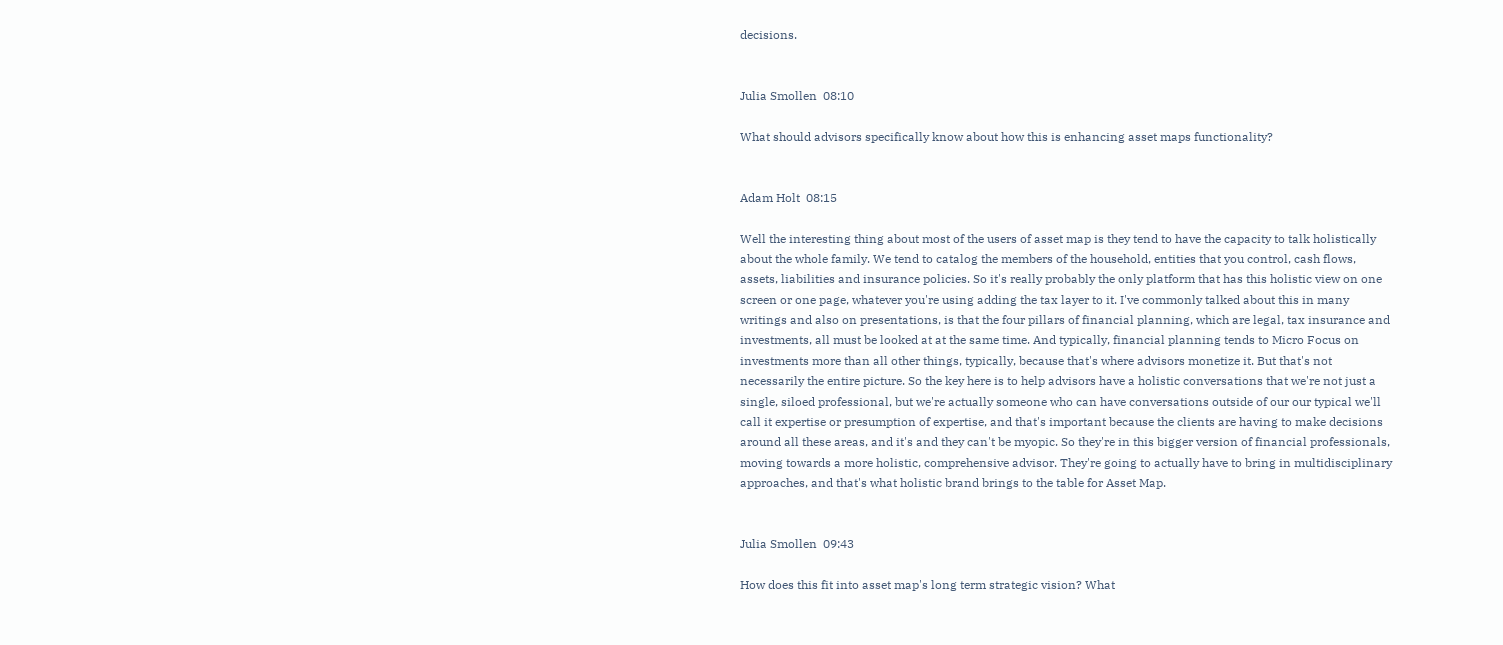decisions.


Julia Smollen  08:10

What should advisors specifically know about how this is enhancing asset maps functionality?


Adam Holt  08:15

Well the interesting thing about most of the users of asset map is they tend to have the capacity to talk holistically about the whole family. We tend to catalog the members of the household, entities that you control, cash flows, assets, liabilities and insurance policies. So it's really probably the only platform that has this holistic view on one screen or one page, whatever you're using adding the tax layer to it. I've commonly talked about this in many writings and also on presentations, is that the four pillars of financial planning, which are legal, tax insurance and investments, all must be looked at at the same time. And typically, financial planning tends to Micro Focus on investments more than all other things, typically, because that's where advisors monetize it. But that's not necessarily the entire picture. So the key here is to help advisors have a holistic conversations that we're not just a single, siloed professional, but we're actually someone who can have conversations outside of our our typical we'll call it expertise or presumption of expertise, and that's important because the clients are having to make decisions around all these areas, and it's and they can't be myopic. So they're in this bigger version of financial professionals, moving towards a more holistic, comprehensive advisor. They're going to actually have to bring in multidisciplinary approaches, and that's what holistic brand brings to the table for Asset Map.


Julia Smollen  09:43

How does this fit into asset map's long term strategic vision? What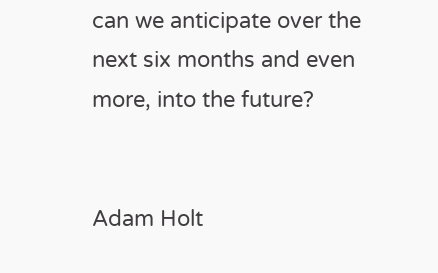can we anticipate over the next six months and even more, into the future?


Adam Holt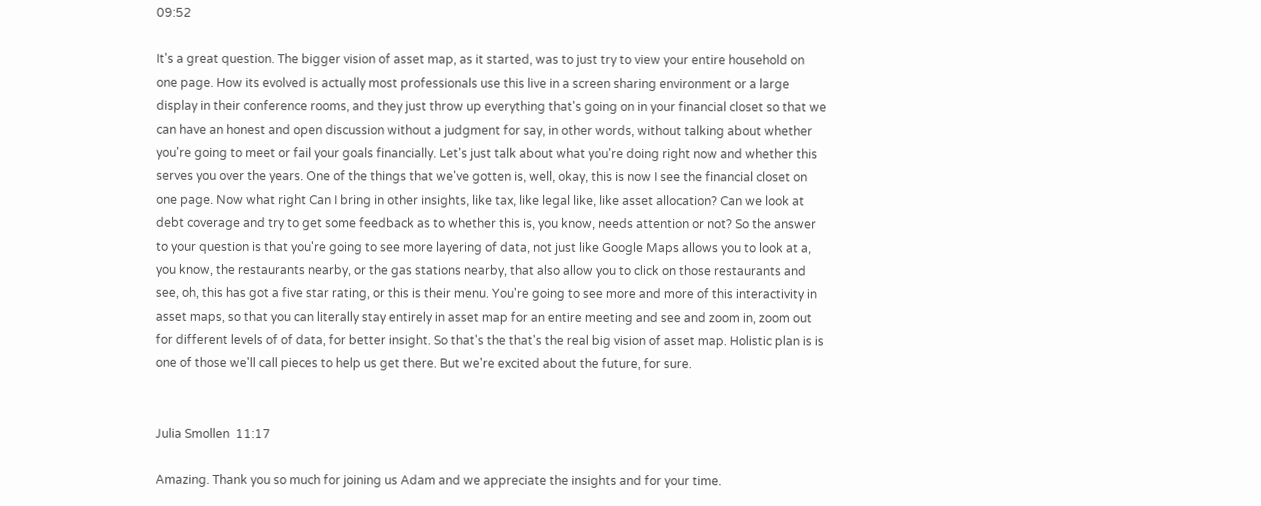09:52

It's a great question. The bigger vision of asset map, as it started, was to just try to view your entire household on one page. How its evolved is actually most professionals use this live in a screen sharing environment or a large display in their conference rooms, and they just throw up everything that's going on in your financial closet so that we can have an honest and open discussion without a judgment for say, in other words, without talking about whether you're going to meet or fail your goals financially. Let's just talk about what you're doing right now and whether this serves you over the years. One of the things that we've gotten is, well, okay, this is now I see the financial closet on one page. Now what right Can I bring in other insights, like tax, like legal like, like asset allocation? Can we look at debt coverage and try to get some feedback as to whether this is, you know, needs attention or not? So the answer to your question is that you're going to see more layering of data, not just like Google Maps allows you to look at a, you know, the restaurants nearby, or the gas stations nearby, that also allow you to click on those restaurants and see, oh, this has got a five star rating, or this is their menu. You're going to see more and more of this interactivity in asset maps, so that you can literally stay entirely in asset map for an entire meeting and see and zoom in, zoom out for different levels of of data, for better insight. So that's the that's the real big vision of asset map. Holistic plan is is one of those we'll call pieces to help us get there. But we're excited about the future, for sure.


Julia Smollen  11:17

Amazing. Thank you so much for joining us Adam and we appreciate the insights and for your time.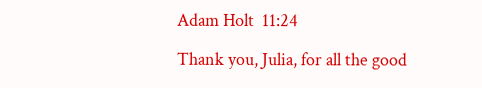Adam Holt  11:24

Thank you, Julia, for all the good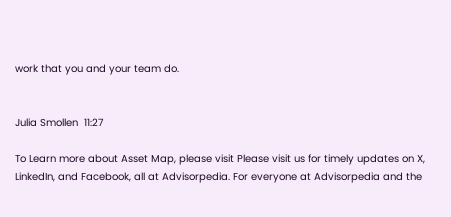work that you and your team do.


Julia Smollen  11:27

To Learn more about Asset Map, please visit Please visit us for timely updates on X, LinkedIn, and Facebook, all at Advisorpedia. For everyone at Advisorpedia and the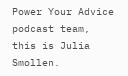Power Your Advice podcast team, this is Julia Smollen.